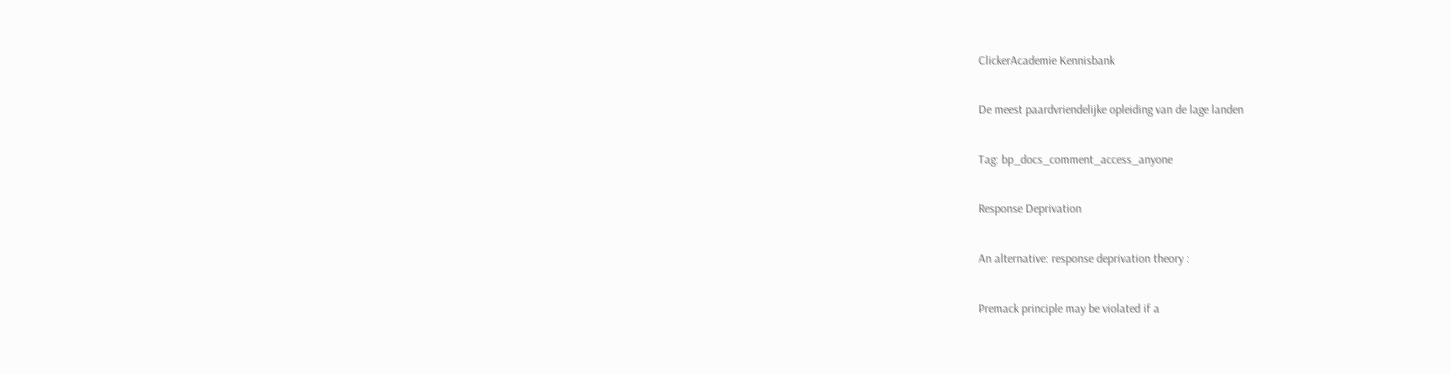ClickerAcademie Kennisbank

De meest paardvriendelijke opleiding van de lage landen

Tag: bp_docs_comment_access_anyone

Response Deprivation

An alternative: response deprivation theory :

Premack principle may be violated if a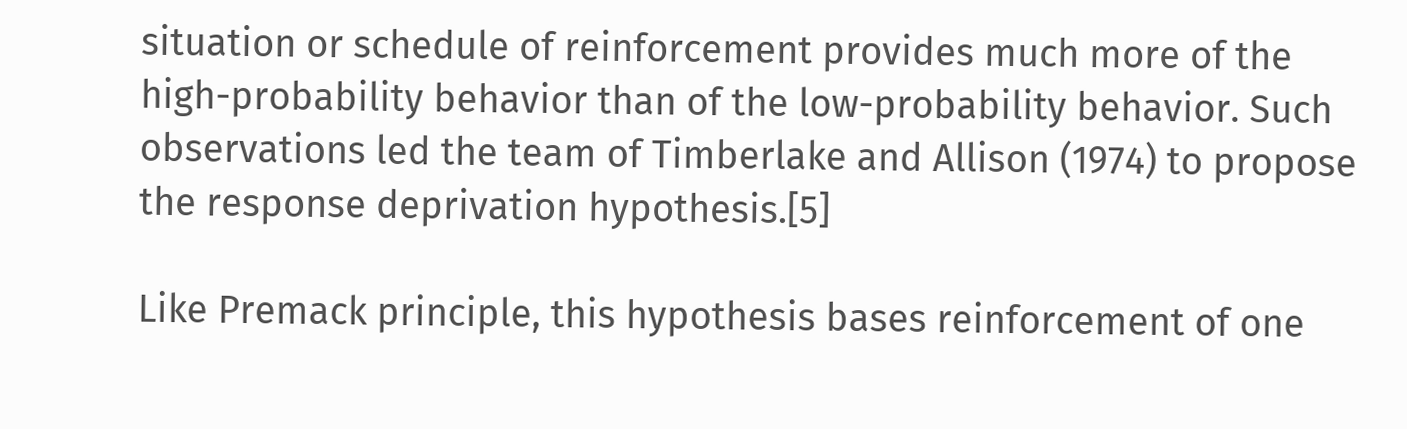situation or schedule of reinforcement provides much more of the high-probability behavior than of the low-probability behavior. Such observations led the team of Timberlake and Allison (1974) to propose the response deprivation hypothesis.[5]

Like Premack principle, this hypothesis bases reinforcement of one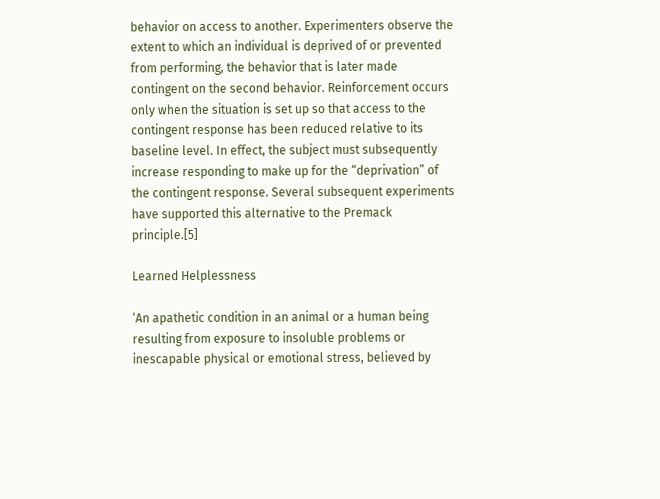behavior on access to another. Experimenters observe the extent to which an individual is deprived of or prevented from performing, the behavior that is later made contingent on the second behavior. Reinforcement occurs only when the situation is set up so that access to the contingent response has been reduced relative to its baseline level. In effect, the subject must subsequently increase responding to make up for the “deprivation” of the contingent response. Several subsequent experiments have supported this alternative to the Premack principle.[5]

Learned Helplessness

‘An apathetic condition in an animal or a human being resulting from exposure to insoluble problems or inescapable physical or emotional stress, believed by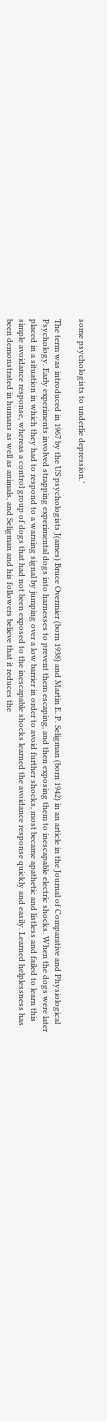some psychologists to underlie depression.’

The term was introduced in 1967 by the US psychologists J(ames) Bruce Overmier (born 1938) and Martin E. P. Seligman (born 1942) in an article in the Journal of Comparative and Physiological Psychology. Early experiments involved strapping experimental dogs into harnesses to prevent them escaping, and then exposing them to inescapable electric shocks. When the dogs were later placed in a situation in which they had to respond to a warning signal by jumping over a low barrier in order to avoid further shocks, most became apathetic and listless and failed to learn this simple avoidance response, whereas a control group of dogs that had not been exposed to the inescapable shocks learned the avoidance response quickly and easily. Learned helplessness has been demonstrated in humans as well as animals, and Seligman and his followers believe that it reduces the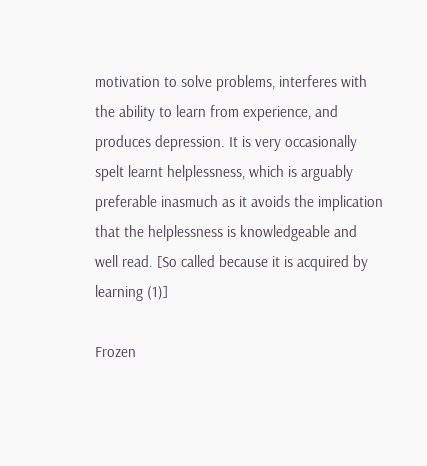motivation to solve problems, interferes with the ability to learn from experience, and produces depression. It is very occasionally spelt learnt helplessness, which is arguably preferable inasmuch as it avoids the implication that the helplessness is knowledgeable and well read. [So called because it is acquired by learning (1)]

Frozen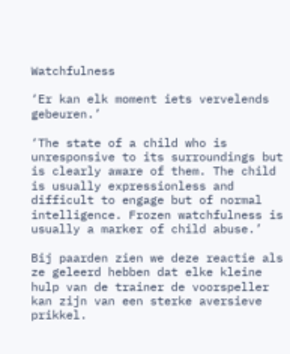Watchfulness

‘Er kan elk moment iets vervelends gebeuren.’

‘The state of a child who is unresponsive to its surroundings but is clearly aware of them. The child is usually expressionless and difficult to engage but of normal intelligence. Frozen watchfulness is usually a marker of child abuse.’

Bij paarden zien we deze reactie als ze geleerd hebben dat elke kleine hulp van de trainer de voorspeller kan zijn van een sterke aversieve prikkel.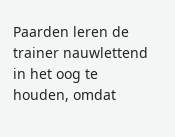Paarden leren de trainer nauwlettend in het oog te houden, omdat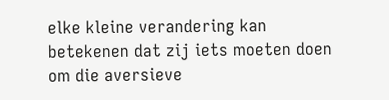elke kleine verandering kan betekenen dat zij iets moeten doen om die aversieve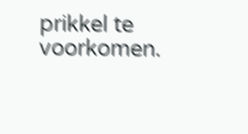prikkel te voorkomen.